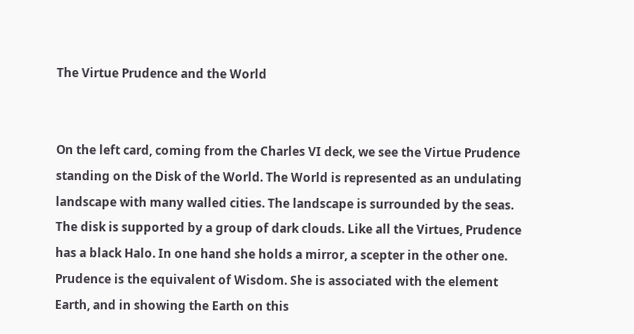The Virtue Prudence and the World


On the left card, coming from the Charles VI deck, we see the Virtue Prudence standing on the Disk of the World. The World is represented as an undulating landscape with many walled cities. The landscape is surrounded by the seas. The disk is supported by a group of dark clouds. Like all the Virtues, Prudence has a black Halo. In one hand she holds a mirror, a scepter in the other one. Prudence is the equivalent of Wisdom. She is associated with the element Earth, and in showing the Earth on this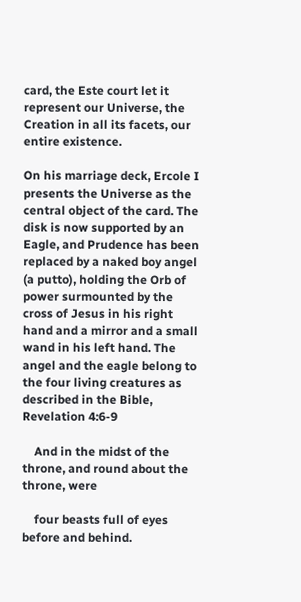card, the Este court let it represent our Universe, the Creation in all its facets, our entire existence.

On his marriage deck, Ercole I presents the Universe as the central object of the card. The disk is now supported by an Eagle, and Prudence has been replaced by a naked boy angel (a putto), holding the Orb of power surmounted by the cross of Jesus in his right hand and a mirror and a small wand in his left hand. The angel and the eagle belong to the four living creatures as described in the Bible, Revelation 4:6-9

    And in the midst of the throne, and round about the throne, were

    four beasts full of eyes before and behind.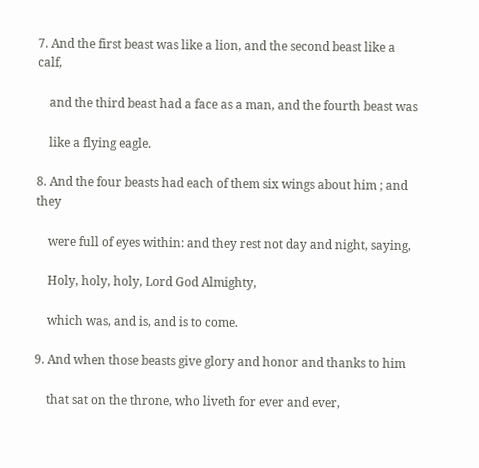7. And the first beast was like a lion, and the second beast like a calf,

    and the third beast had a face as a man, and the fourth beast was

    like a flying eagle.

8. And the four beasts had each of them six wings about him ; and they

    were full of eyes within: and they rest not day and night, saying,

    Holy, holy, holy, Lord God Almighty,

    which was, and is, and is to come.

9. And when those beasts give glory and honor and thanks to him

    that sat on the throne, who liveth for ever and ever,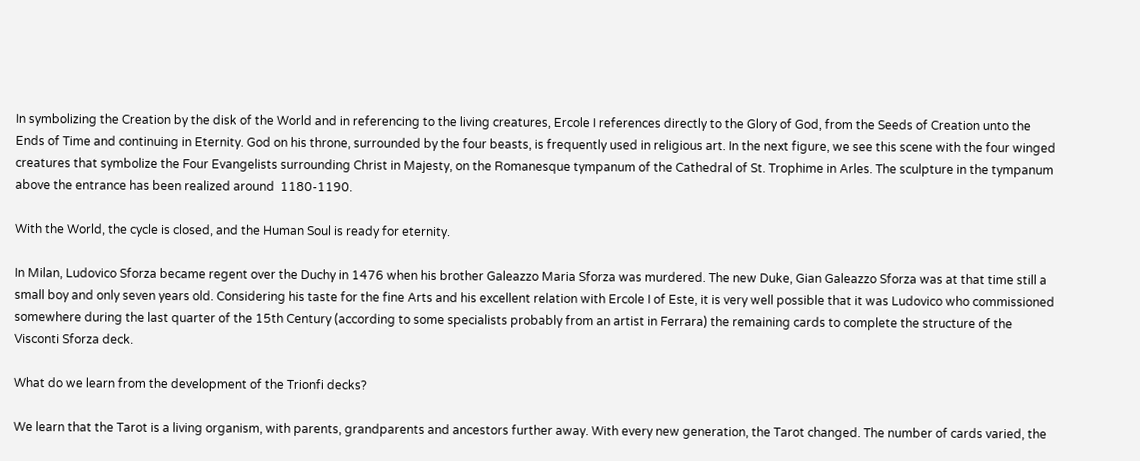In symbolizing the Creation by the disk of the World and in referencing to the living creatures, Ercole I references directly to the Glory of God, from the Seeds of Creation unto the Ends of Time and continuing in Eternity. God on his throne, surrounded by the four beasts, is frequently used in religious art. In the next figure, we see this scene with the four winged creatures that symbolize the Four Evangelists surrounding Christ in Majesty, on the Romanesque tympanum of the Cathedral of St. Trophime in Arles. The sculpture in the tympanum above the entrance has been realized around  1180-1190.

With the World, the cycle is closed, and the Human Soul is ready for eternity.

In Milan, Ludovico Sforza became regent over the Duchy in 1476 when his brother Galeazzo Maria Sforza was murdered. The new Duke, Gian Galeazzo Sforza was at that time still a small boy and only seven years old. Considering his taste for the fine Arts and his excellent relation with Ercole I of Este, it is very well possible that it was Ludovico who commissioned somewhere during the last quarter of the 15th Century (according to some specialists probably from an artist in Ferrara) the remaining cards to complete the structure of the Visconti Sforza deck.

What do we learn from the development of the Trionfi decks?

We learn that the Tarot is a living organism, with parents, grandparents and ancestors further away. With every new generation, the Tarot changed. The number of cards varied, the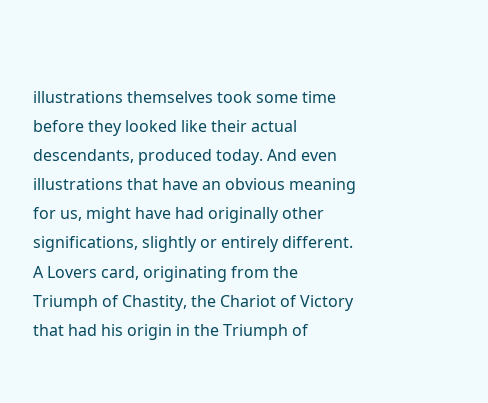illustrations themselves took some time before they looked like their actual descendants, produced today. And even illustrations that have an obvious meaning for us, might have had originally other significations, slightly or entirely different. A Lovers card, originating from the Triumph of Chastity, the Chariot of Victory that had his origin in the Triumph of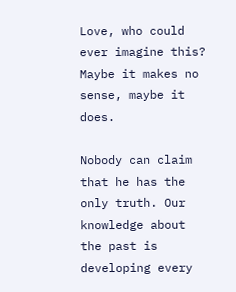Love, who could ever imagine this? Maybe it makes no sense, maybe it does.

Nobody can claim that he has the only truth. Our knowledge about the past is developing every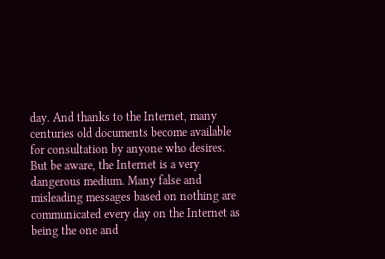day. And thanks to the Internet, many centuries old documents become available for consultation by anyone who desires. But be aware, the Internet is a very dangerous medium. Many false and misleading messages based on nothing are communicated every day on the Internet as being the one and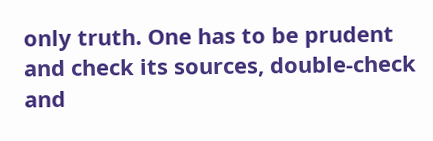only truth. One has to be prudent and check its sources, double-check and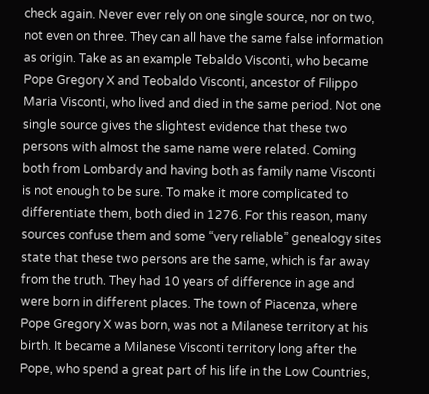check again. Never ever rely on one single source, nor on two, not even on three. They can all have the same false information as origin. Take as an example Tebaldo Visconti, who became Pope Gregory X and Teobaldo Visconti, ancestor of Filippo Maria Visconti, who lived and died in the same period. Not one single source gives the slightest evidence that these two persons with almost the same name were related. Coming both from Lombardy and having both as family name Visconti is not enough to be sure. To make it more complicated to differentiate them, both died in 1276. For this reason, many sources confuse them and some “very reliable” genealogy sites state that these two persons are the same, which is far away from the truth. They had 10 years of difference in age and were born in different places. The town of Piacenza, where Pope Gregory X was born, was not a Milanese territory at his birth. It became a Milanese Visconti territory long after the Pope, who spend a great part of his life in the Low Countries,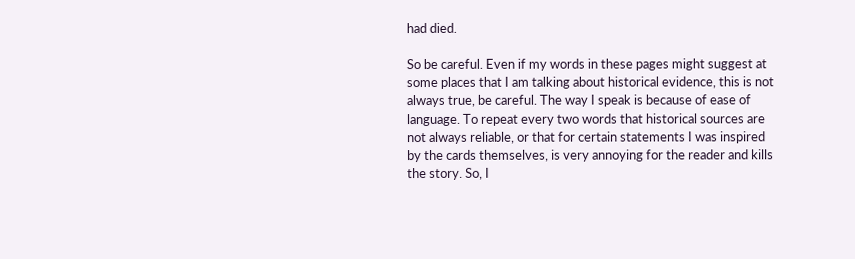had died.

So be careful. Even if my words in these pages might suggest at some places that I am talking about historical evidence, this is not always true, be careful. The way I speak is because of ease of language. To repeat every two words that historical sources are not always reliable, or that for certain statements I was inspired by the cards themselves, is very annoying for the reader and kills the story. So, I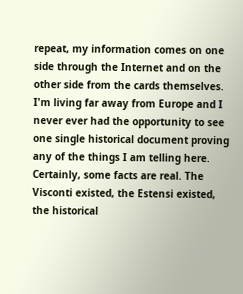repeat, my information comes on one side through the Internet and on the other side from the cards themselves. I'm living far away from Europe and I never ever had the opportunity to see one single historical document proving any of the things I am telling here. Certainly, some facts are real. The Visconti existed, the Estensi existed, the historical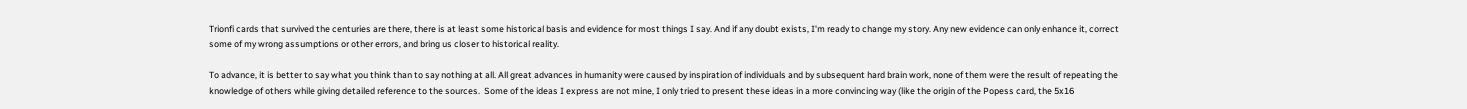Trionfi cards that survived the centuries are there, there is at least some historical basis and evidence for most things I say. And if any doubt exists, I'm ready to change my story. Any new evidence can only enhance it, correct some of my wrong assumptions or other errors, and bring us closer to historical reality.

To advance, it is better to say what you think than to say nothing at all. All great advances in humanity were caused by inspiration of individuals and by subsequent hard brain work, none of them were the result of repeating the knowledge of others while giving detailed reference to the sources.  Some of the ideas I express are not mine, I only tried to present these ideas in a more convincing way (like the origin of the Popess card, the 5x16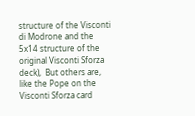structure of the Visconti di Modrone and the 5x14 structure of the original Visconti Sforza deck),  But others are, like the Pope on the Visconti Sforza card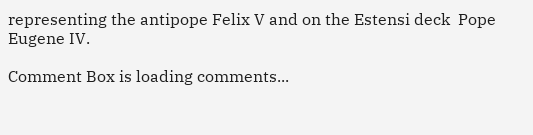representing the antipope Felix V and on the Estensi deck  Pope Eugene IV.

Comment Box is loading comments...